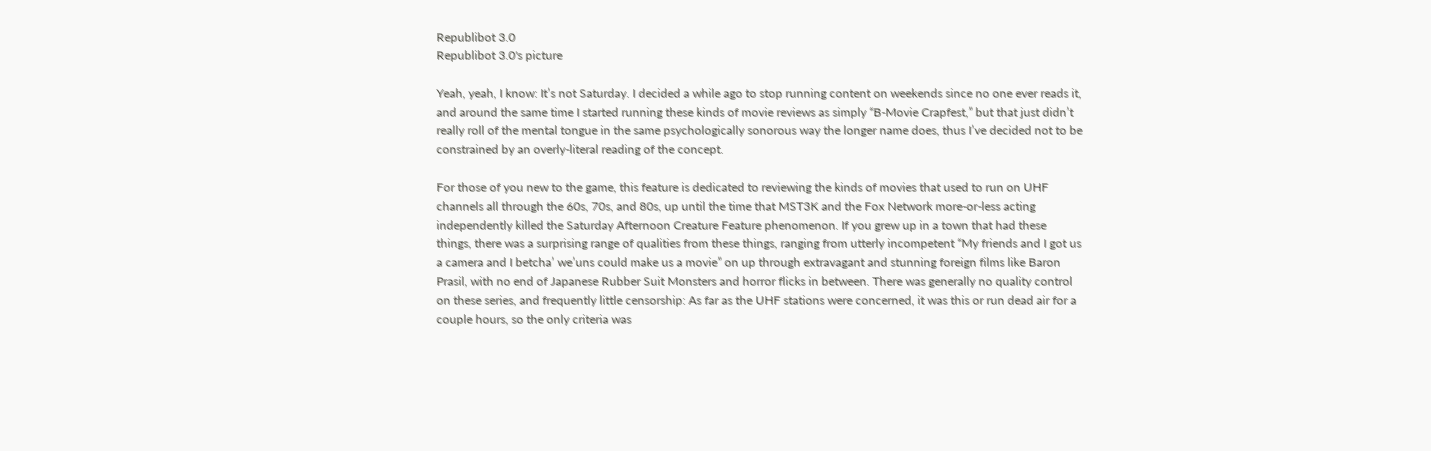Republibot 3.0
Republibot 3.0's picture

Yeah, yeah, I know: It’s not Saturday. I decided a while ago to stop running content on weekends since no one ever reads it, and around the same time I started running these kinds of movie reviews as simply “B-Movie Crapfest,” but that just didn’t really roll of the mental tongue in the same psychologically sonorous way the longer name does, thus I’ve decided not to be constrained by an overly-literal reading of the concept.

For those of you new to the game, this feature is dedicated to reviewing the kinds of movies that used to run on UHF channels all through the 60s, 70s, and 80s, up until the time that MST3K and the Fox Network more-or-less acting independently killed the Saturday Afternoon Creature Feature phenomenon. If you grew up in a town that had these things, there was a surprising range of qualities from these things, ranging from utterly incompetent “My friends and I got us a camera and I betcha’ we’uns could make us a movie” on up through extravagant and stunning foreign films like Baron Prasil, with no end of Japanese Rubber Suit Monsters and horror flicks in between. There was generally no quality control on these series, and frequently little censorship: As far as the UHF stations were concerned, it was this or run dead air for a couple hours, so the only criteria was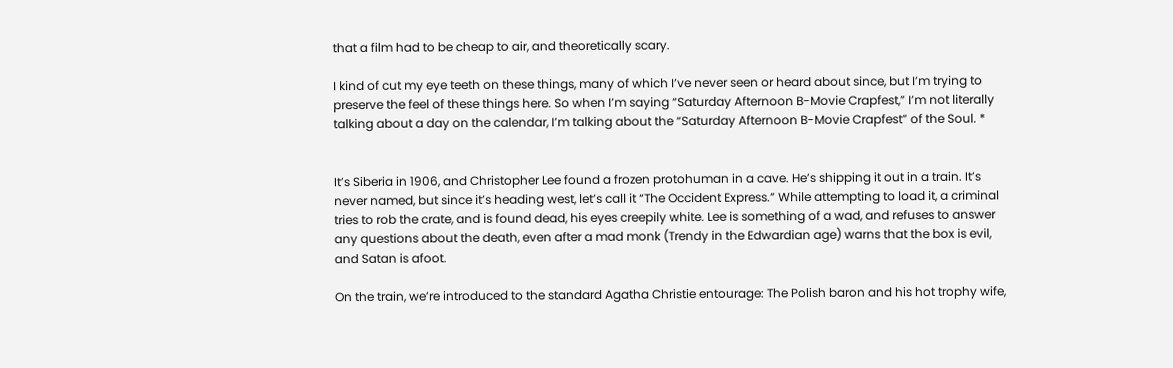that a film had to be cheap to air, and theoretically scary.

I kind of cut my eye teeth on these things, many of which I’ve never seen or heard about since, but I’m trying to preserve the feel of these things here. So when I’m saying “Saturday Afternoon B-Movie Crapfest,” I’m not literally talking about a day on the calendar, I’m talking about the “Saturday Afternoon B-Movie Crapfest” of the Soul. *


It’s Siberia in 1906, and Christopher Lee found a frozen protohuman in a cave. He’s shipping it out in a train. It’s never named, but since it’s heading west, let’s call it “The Occident Express.” While attempting to load it, a criminal tries to rob the crate, and is found dead, his eyes creepily white. Lee is something of a wad, and refuses to answer any questions about the death, even after a mad monk (Trendy in the Edwardian age) warns that the box is evil, and Satan is afoot.

On the train, we’re introduced to the standard Agatha Christie entourage: The Polish baron and his hot trophy wife,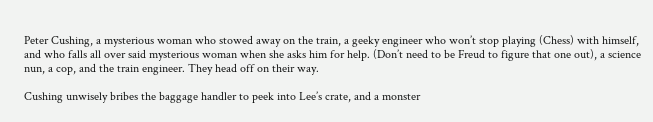Peter Cushing, a mysterious woman who stowed away on the train, a geeky engineer who won’t stop playing (Chess) with himself, and who falls all over said mysterious woman when she asks him for help. (Don’t need to be Freud to figure that one out), a science nun, a cop, and the train engineer. They head off on their way.

Cushing unwisely bribes the baggage handler to peek into Lee’s crate, and a monster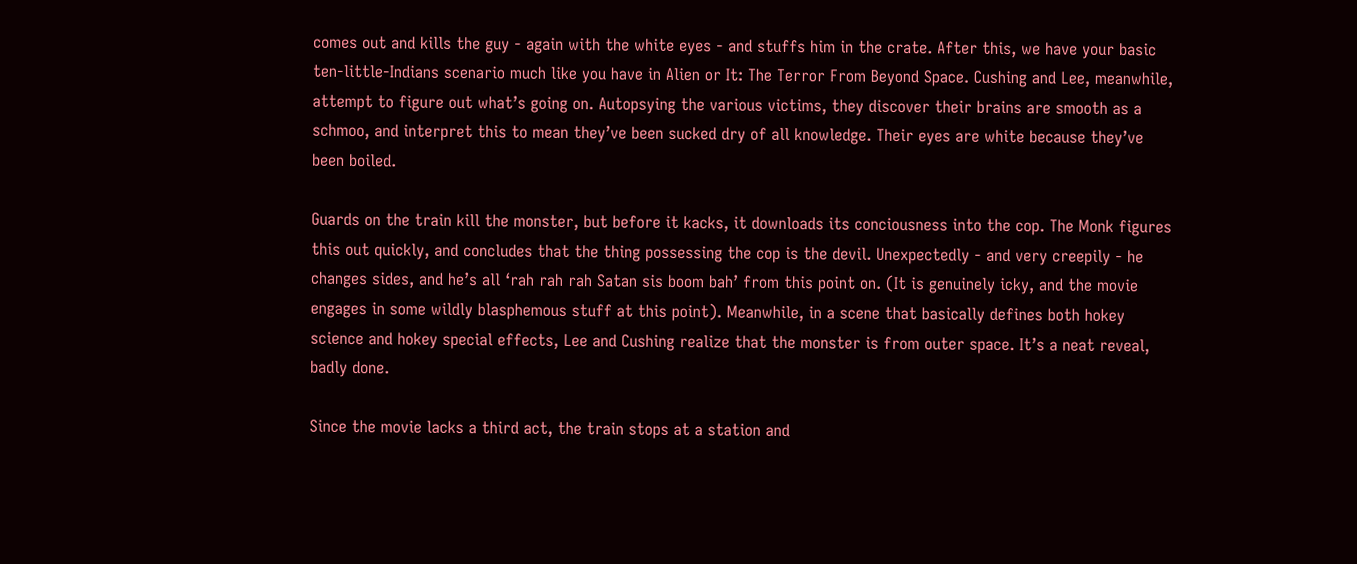comes out and kills the guy - again with the white eyes - and stuffs him in the crate. After this, we have your basic ten-little-Indians scenario much like you have in Alien or It: The Terror From Beyond Space. Cushing and Lee, meanwhile, attempt to figure out what’s going on. Autopsying the various victims, they discover their brains are smooth as a schmoo, and interpret this to mean they’ve been sucked dry of all knowledge. Their eyes are white because they’ve been boiled.

Guards on the train kill the monster, but before it kacks, it downloads its conciousness into the cop. The Monk figures this out quickly, and concludes that the thing possessing the cop is the devil. Unexpectedly - and very creepily - he changes sides, and he’s all ‘rah rah rah Satan sis boom bah’ from this point on. (It is genuinely icky, and the movie engages in some wildly blasphemous stuff at this point). Meanwhile, in a scene that basically defines both hokey science and hokey special effects, Lee and Cushing realize that the monster is from outer space. It’s a neat reveal, badly done.

Since the movie lacks a third act, the train stops at a station and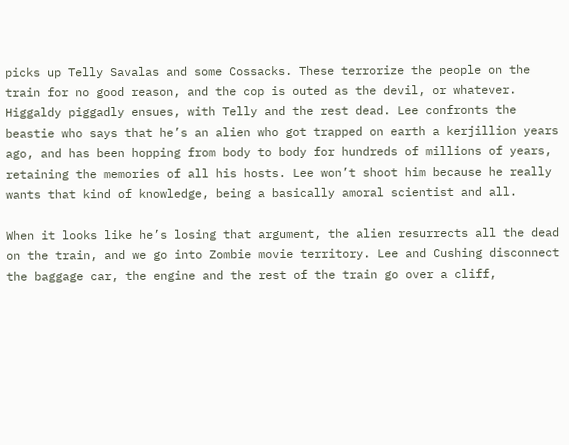picks up Telly Savalas and some Cossacks. These terrorize the people on the train for no good reason, and the cop is outed as the devil, or whatever. Higgaldy piggadly ensues, with Telly and the rest dead. Lee confronts the beastie who says that he’s an alien who got trapped on earth a kerjillion years ago, and has been hopping from body to body for hundreds of millions of years, retaining the memories of all his hosts. Lee won’t shoot him because he really wants that kind of knowledge, being a basically amoral scientist and all.

When it looks like he’s losing that argument, the alien resurrects all the dead on the train, and we go into Zombie movie territory. Lee and Cushing disconnect the baggage car, the engine and the rest of the train go over a cliff,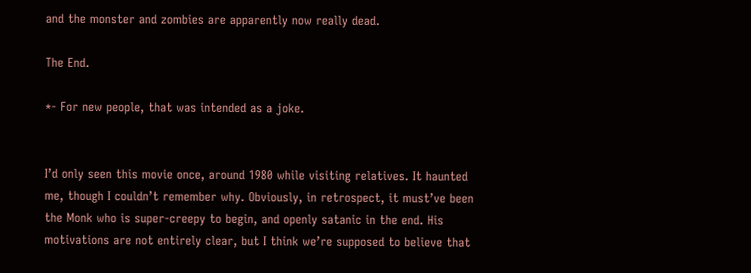and the monster and zombies are apparently now really dead.

The End.

*- For new people, that was intended as a joke.


I’d only seen this movie once, around 1980 while visiting relatives. It haunted me, though I couldn’t remember why. Obviously, in retrospect, it must’ve been the Monk who is super-creepy to begin, and openly satanic in the end. His motivations are not entirely clear, but I think we’re supposed to believe that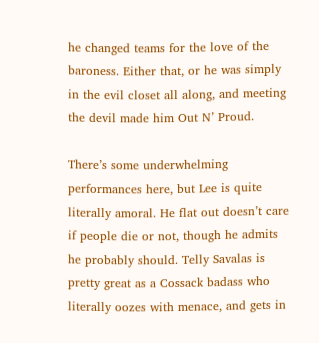he changed teams for the love of the baroness. Either that, or he was simply in the evil closet all along, and meeting the devil made him Out N’ Proud.

There’s some underwhelming performances here, but Lee is quite literally amoral. He flat out doesn’t care if people die or not, though he admits he probably should. Telly Savalas is pretty great as a Cossack badass who literally oozes with menace, and gets in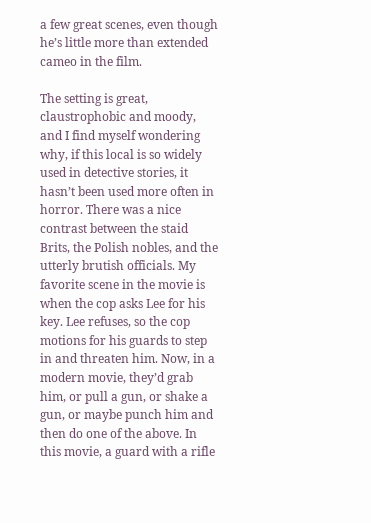a few great scenes, even though he’s little more than extended cameo in the film.

The setting is great, claustrophobic and moody, and I find myself wondering why, if this local is so widely used in detective stories, it hasn’t been used more often in horror. There was a nice contrast between the staid Brits, the Polish nobles, and the utterly brutish officials. My favorite scene in the movie is when the cop asks Lee for his key. Lee refuses, so the cop motions for his guards to step in and threaten him. Now, in a modern movie, they’d grab him, or pull a gun, or shake a gun, or maybe punch him and then do one of the above. In this movie, a guard with a rifle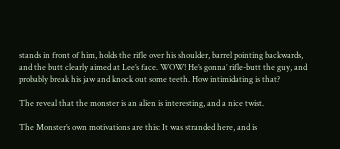stands in front of him, holds the rifle over his shoulder, barrel pointing backwards, and the butt clearly aimed at Lee’s face. WOW! He’s gonna’ rifle-butt the guy, and probably break his jaw and knock out some teeth. How intimidating is that?

The reveal that the monster is an alien is interesting, and a nice twist.

The Monster’s own motivations are this: It was stranded here, and is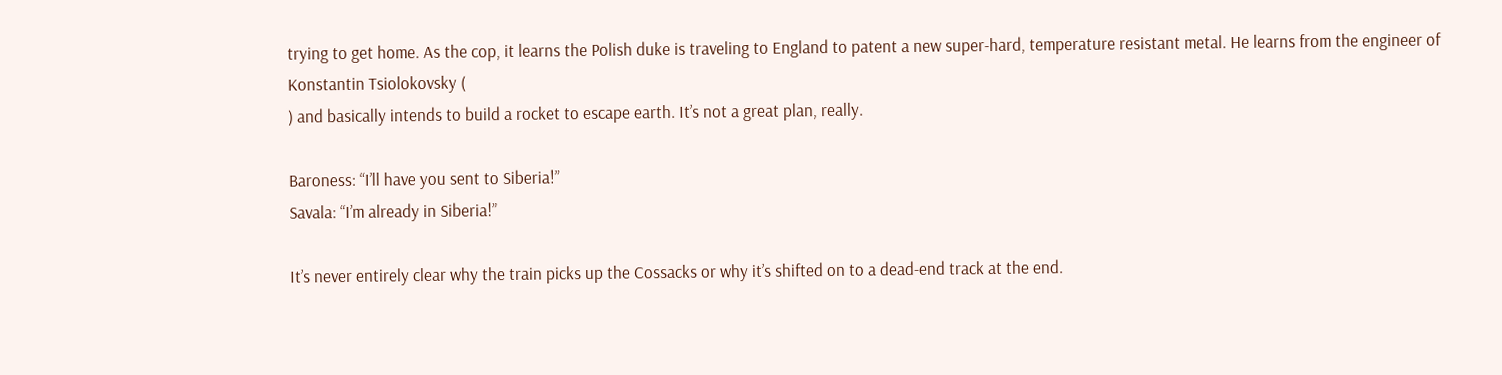trying to get home. As the cop, it learns the Polish duke is traveling to England to patent a new super-hard, temperature resistant metal. He learns from the engineer of Konstantin Tsiolokovsky (
) and basically intends to build a rocket to escape earth. It’s not a great plan, really.

Baroness: “I’ll have you sent to Siberia!”
Savala: “I’m already in Siberia!”

It’s never entirely clear why the train picks up the Cossacks or why it’s shifted on to a dead-end track at the end.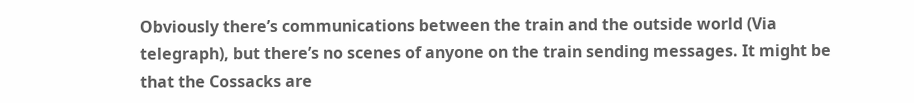Obviously there’s communications between the train and the outside world (Via telegraph), but there’s no scenes of anyone on the train sending messages. It might be that the Cossacks are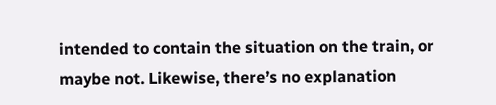intended to contain the situation on the train, or maybe not. Likewise, there’s no explanation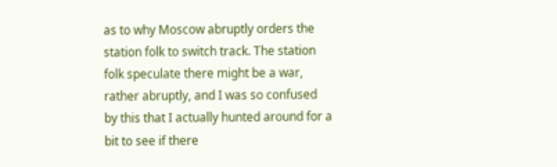as to why Moscow abruptly orders the station folk to switch track. The station folk speculate there might be a war, rather abruptly, and I was so confused by this that I actually hunted around for a bit to see if there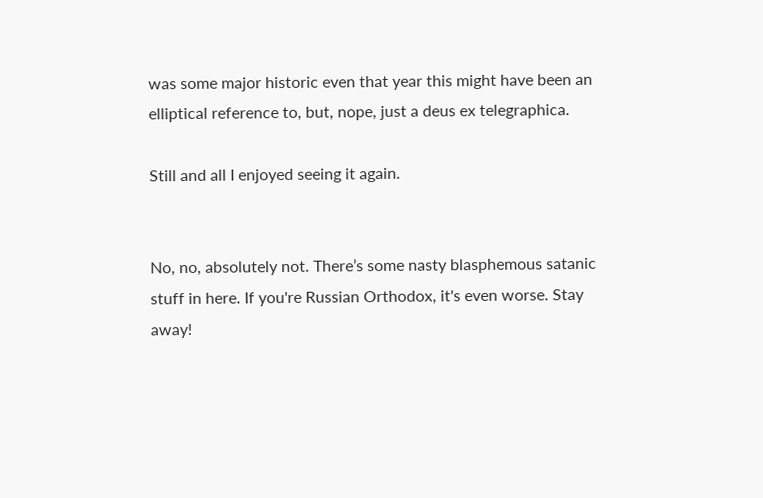was some major historic even that year this might have been an elliptical reference to, but, nope, just a deus ex telegraphica.

Still and all I enjoyed seeing it again.


No, no, absolutely not. There’s some nasty blasphemous satanic stuff in here. If you're Russian Orthodox, it's even worse. Stay away!